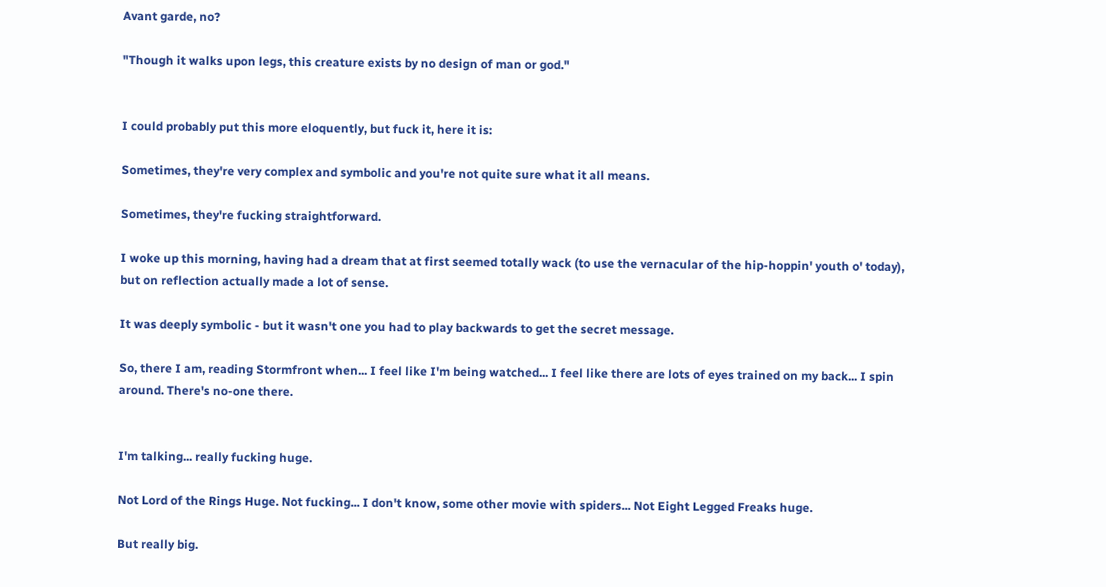Avant garde, no?

"Though it walks upon legs, this creature exists by no design of man or god."


I could probably put this more eloquently, but fuck it, here it is:

Sometimes, they're very complex and symbolic and you're not quite sure what it all means.

Sometimes, they're fucking straightforward.

I woke up this morning, having had a dream that at first seemed totally wack (to use the vernacular of the hip-hoppin' youth o' today), but on reflection actually made a lot of sense.

It was deeply symbolic - but it wasn't one you had to play backwards to get the secret message.

So, there I am, reading Stormfront when... I feel like I'm being watched... I feel like there are lots of eyes trained on my back... I spin around. There's no-one there.


I'm talking... really fucking huge.

Not Lord of the Rings Huge. Not fucking... I don't know, some other movie with spiders... Not Eight Legged Freaks huge.

But really big.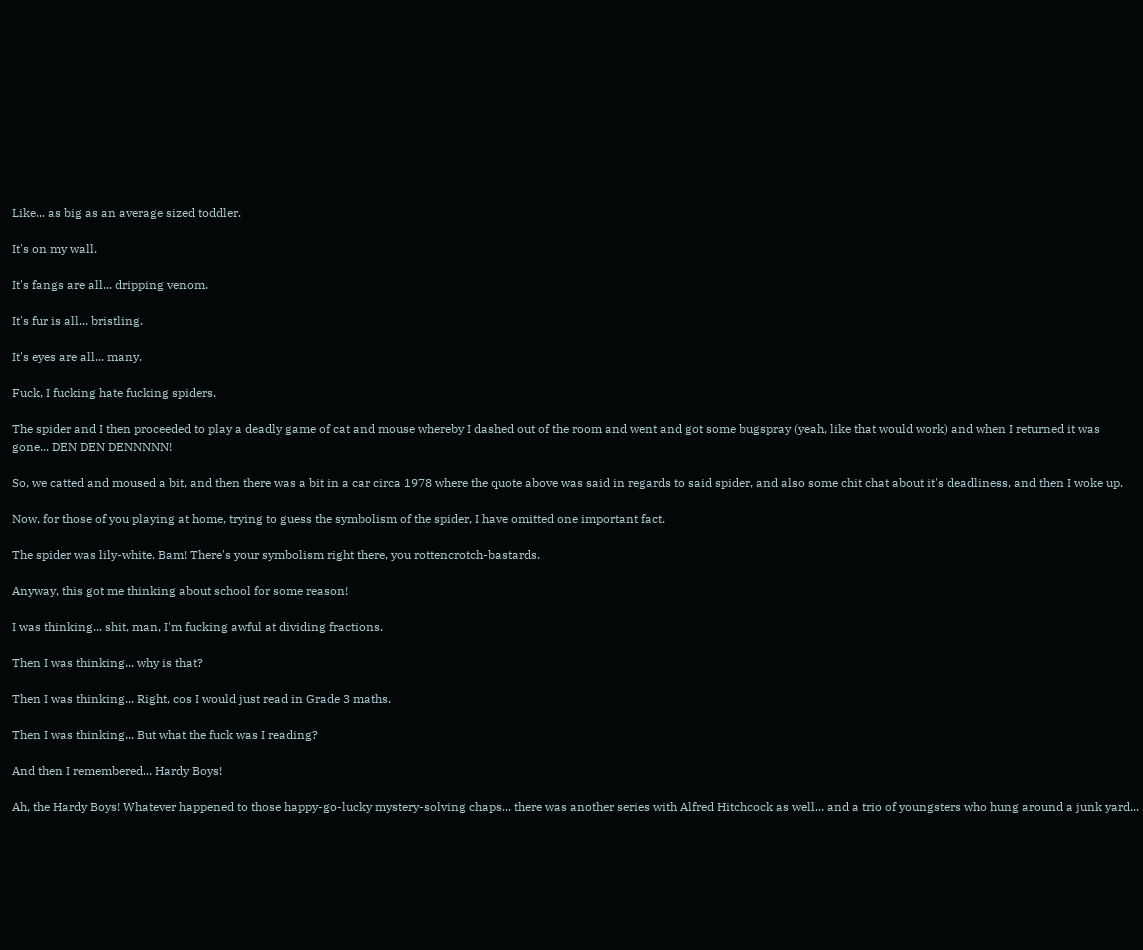Like... as big as an average sized toddler.

It's on my wall.

It's fangs are all... dripping venom.

It's fur is all... bristling.

It's eyes are all... many.

Fuck, I fucking hate fucking spiders.

The spider and I then proceeded to play a deadly game of cat and mouse whereby I dashed out of the room and went and got some bugspray (yeah, like that would work) and when I returned it was gone... DEN DEN DENNNNN!

So, we catted and moused a bit, and then there was a bit in a car circa 1978 where the quote above was said in regards to said spider, and also some chit chat about it's deadliness, and then I woke up.

Now, for those of you playing at home, trying to guess the symbolism of the spider, I have omitted one important fact.

The spider was lily-white. Bam! There's your symbolism right there, you rottencrotch-bastards.

Anyway, this got me thinking about school for some reason!

I was thinking... shit, man, I'm fucking awful at dividing fractions.

Then I was thinking... why is that?

Then I was thinking... Right, cos I would just read in Grade 3 maths.

Then I was thinking... But what the fuck was I reading?

And then I remembered... Hardy Boys!

Ah, the Hardy Boys! Whatever happened to those happy-go-lucky mystery-solving chaps... there was another series with Alfred Hitchcock as well... and a trio of youngsters who hung around a junk yard...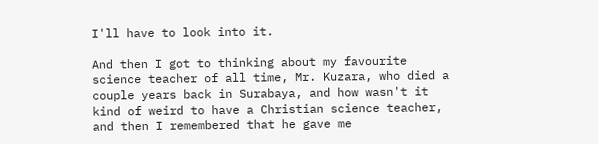I'll have to look into it.

And then I got to thinking about my favourite science teacher of all time, Mr. Kuzara, who died a couple years back in Surabaya, and how wasn't it kind of weird to have a Christian science teacher, and then I remembered that he gave me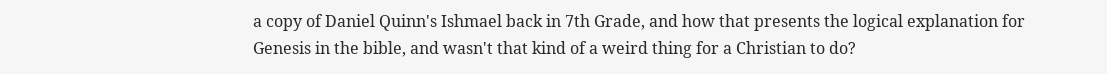a copy of Daniel Quinn's Ishmael back in 7th Grade, and how that presents the logical explanation for Genesis in the bible, and wasn't that kind of a weird thing for a Christian to do?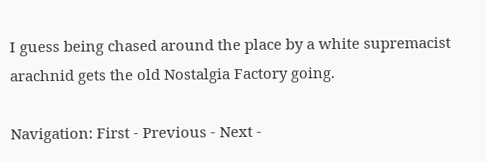I guess being chased around the place by a white supremacist arachnid gets the old Nostalgia Factory going.

Navigation: First - Previous - Next -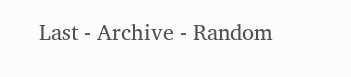Last - Archive - Random